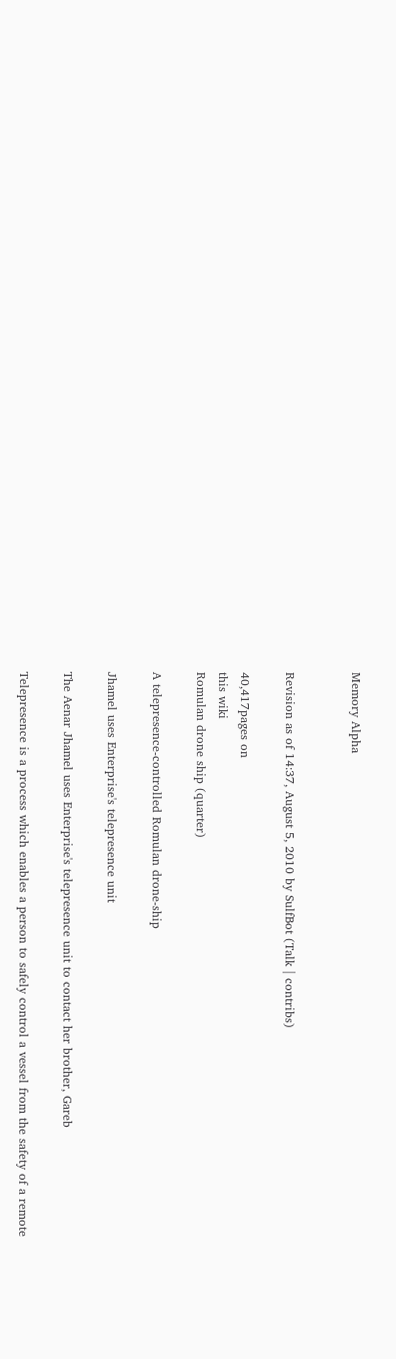Memory Alpha


Revision as of 14:37, August 5, 2010 by SulfBot (Talk | contribs)

40,417pages on
this wiki
Romulan drone ship (quarter)

A telepresence-controlled Romulan drone-ship

Jhamel uses Enterprise's telepresence unit

The Aenar Jhamel uses Enterprise's telepresence unit to contact her brother, Gareb

Telepresence is a process which enables a person to safely control a vessel from the safety of a remote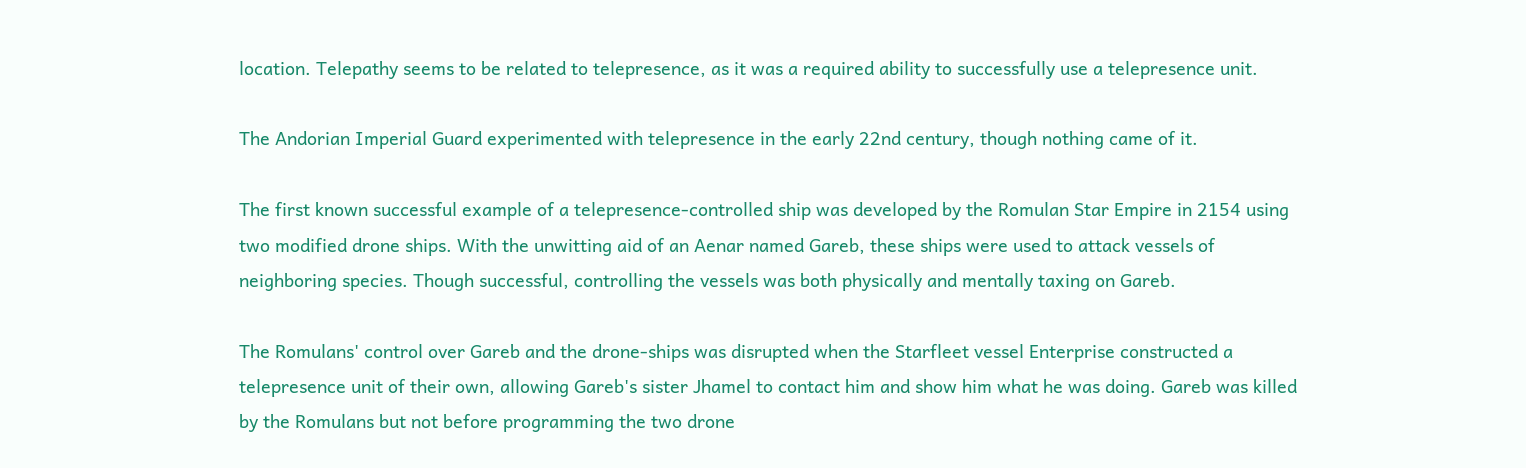location. Telepathy seems to be related to telepresence, as it was a required ability to successfully use a telepresence unit.

The Andorian Imperial Guard experimented with telepresence in the early 22nd century, though nothing came of it.

The first known successful example of a telepresence-controlled ship was developed by the Romulan Star Empire in 2154 using two modified drone ships. With the unwitting aid of an Aenar named Gareb, these ships were used to attack vessels of neighboring species. Though successful, controlling the vessels was both physically and mentally taxing on Gareb.

The Romulans' control over Gareb and the drone-ships was disrupted when the Starfleet vessel Enterprise constructed a telepresence unit of their own, allowing Gareb's sister Jhamel to contact him and show him what he was doing. Gareb was killed by the Romulans but not before programming the two drone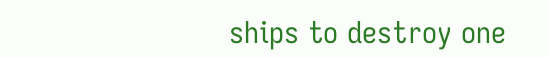ships to destroy one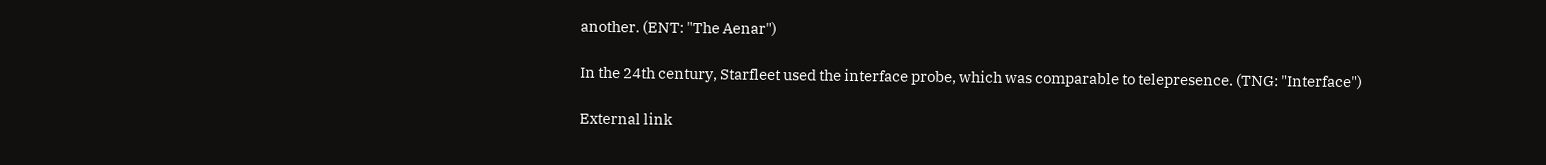another. (ENT: "The Aenar")

In the 24th century, Starfleet used the interface probe, which was comparable to telepresence. (TNG: "Interface")

External link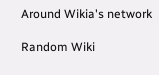Around Wikia's network

Random Wiki